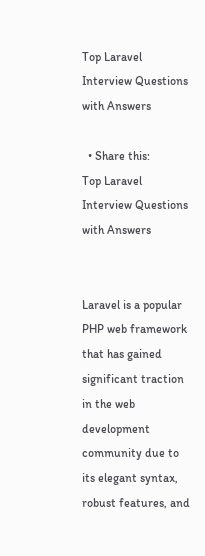Top Laravel Interview Questions with Answers

  • Share this:
Top Laravel Interview Questions with Answers


Laravel is a popular PHP web framework that has gained significant traction in the web development community due to its elegant syntax, robust features, and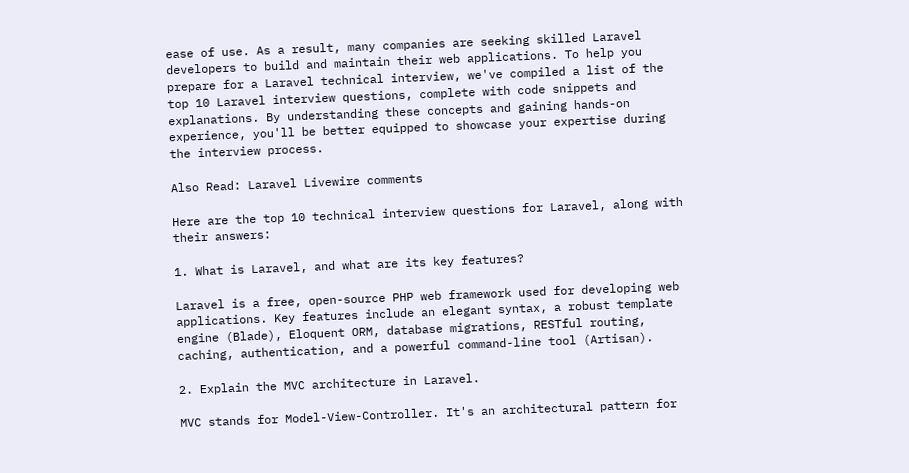ease of use. As a result, many companies are seeking skilled Laravel developers to build and maintain their web applications. To help you prepare for a Laravel technical interview, we've compiled a list of the top 10 Laravel interview questions, complete with code snippets and explanations. By understanding these concepts and gaining hands-on experience, you'll be better equipped to showcase your expertise during the interview process.

Also Read: Laravel Livewire comments

Here are the top 10 technical interview questions for Laravel, along with their answers:

1. What is Laravel, and what are its key features?

Laravel is a free, open-source PHP web framework used for developing web applications. Key features include an elegant syntax, a robust template engine (Blade), Eloquent ORM, database migrations, RESTful routing, caching, authentication, and a powerful command-line tool (Artisan).

2. Explain the MVC architecture in Laravel.

MVC stands for Model-View-Controller. It's an architectural pattern for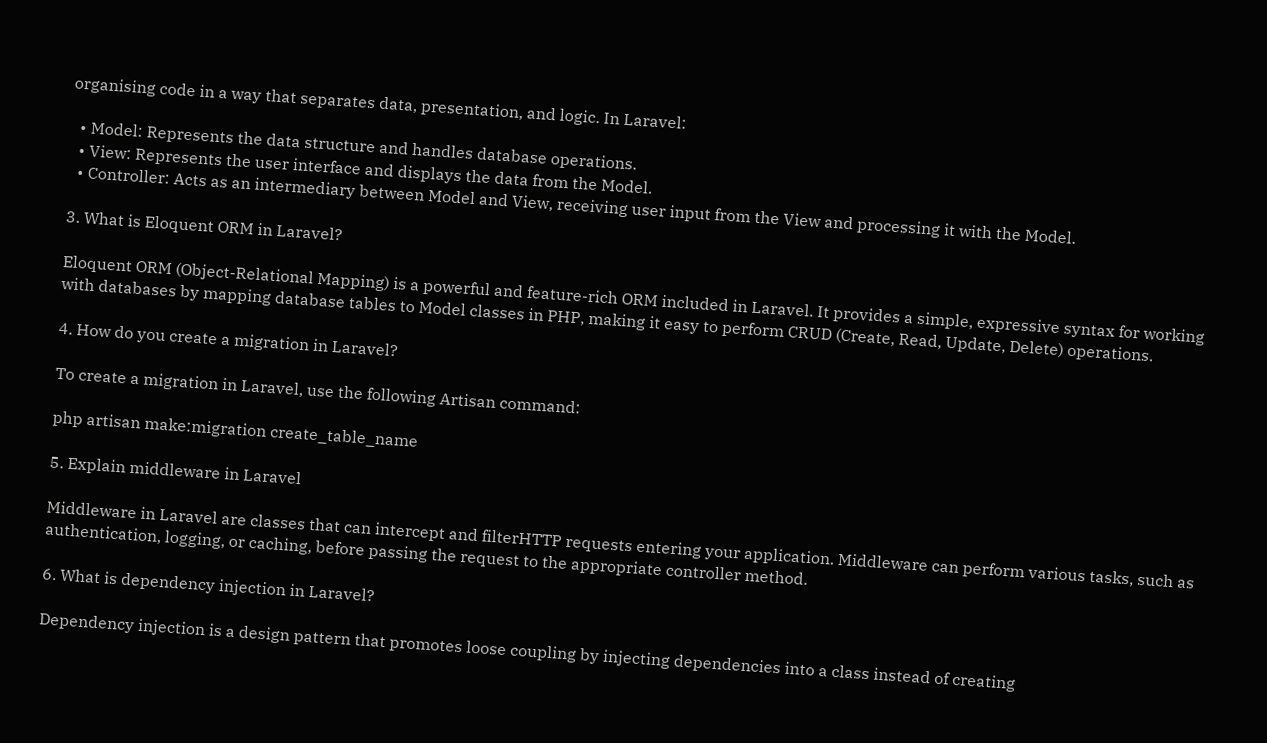organising code in a way that separates data, presentation, and logic. In Laravel:

  • Model: Represents the data structure and handles database operations.
  • View: Represents the user interface and displays the data from the Model.
  • Controller: Acts as an intermediary between Model and View, receiving user input from the View and processing it with the Model.

3. What is Eloquent ORM in Laravel?

Eloquent ORM (Object-Relational Mapping) is a powerful and feature-rich ORM included in Laravel. It provides a simple, expressive syntax for working with databases by mapping database tables to Model classes in PHP, making it easy to perform CRUD (Create, Read, Update, Delete) operations.

4. How do you create a migration in Laravel?

To create a migration in Laravel, use the following Artisan command:

php artisan make:migration create_table_name

5. Explain middleware in Laravel

Middleware in Laravel are classes that can intercept and filterHTTP requests entering your application. Middleware can perform various tasks, such as authentication, logging, or caching, before passing the request to the appropriate controller method.

6. What is dependency injection in Laravel?

Dependency injection is a design pattern that promotes loose coupling by injecting dependencies into a class instead of creating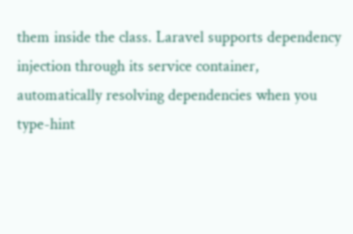them inside the class. Laravel supports dependency injection through its service container, automatically resolving dependencies when you type-hint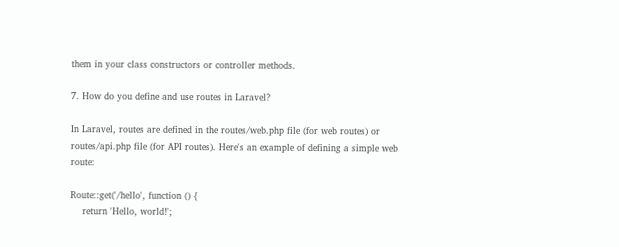them in your class constructors or controller methods.

7. How do you define and use routes in Laravel?

In Laravel, routes are defined in the routes/web.php file (for web routes) or routes/api.php file (for API routes). Here's an example of defining a simple web route:

Route::get('/hello', function () {
    return 'Hello, world!';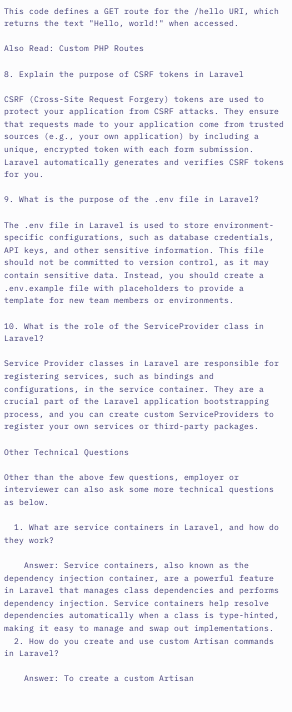This code defines a GET route for the /hello URI, which returns the text "Hello, world!" when accessed.

Also Read: Custom PHP Routes

8. Explain the purpose of CSRF tokens in Laravel

CSRF (Cross-Site Request Forgery) tokens are used to protect your application from CSRF attacks. They ensure that requests made to your application come from trusted sources (e.g., your own application) by including a unique, encrypted token with each form submission. Laravel automatically generates and verifies CSRF tokens for you.

9. What is the purpose of the .env file in Laravel?

The .env file in Laravel is used to store environment-specific configurations, such as database credentials, API keys, and other sensitive information. This file should not be committed to version control, as it may contain sensitive data. Instead, you should create a .env.example file with placeholders to provide a template for new team members or environments.

10. What is the role of the ServiceProvider class in Laravel?

Service Provider classes in Laravel are responsible for registering services, such as bindings and configurations, in the service container. They are a crucial part of the Laravel application bootstrapping process, and you can create custom ServiceProviders to register your own services or third-party packages.

Other Technical Questions

Other than the above few questions, employer or interviewer can also ask some more technical questions as below.

  1. What are service containers in Laravel, and how do they work?

    Answer: Service containers, also known as the dependency injection container, are a powerful feature in Laravel that manages class dependencies and performs dependency injection. Service containers help resolve dependencies automatically when a class is type-hinted, making it easy to manage and swap out implementations.
  2. How do you create and use custom Artisan commands in Laravel?

    Answer: To create a custom Artisan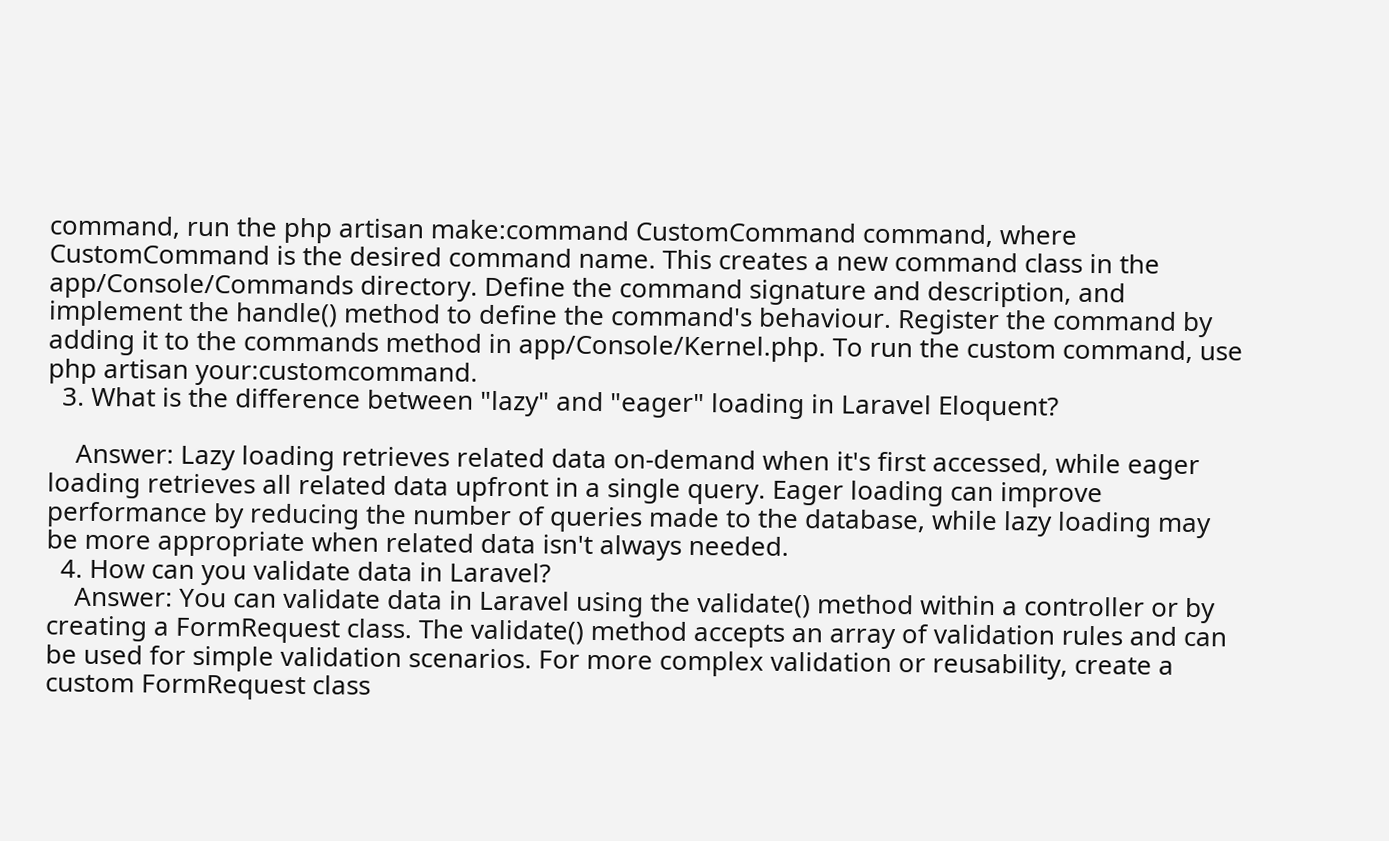command, run the php artisan make:command CustomCommand command, where CustomCommand is the desired command name. This creates a new command class in the app/Console/Commands directory. Define the command signature and description, and implement the handle() method to define the command's behaviour. Register the command by adding it to the commands method in app/Console/Kernel.php. To run the custom command, use php artisan your:customcommand.
  3. What is the difference between "lazy" and "eager" loading in Laravel Eloquent?

    Answer: Lazy loading retrieves related data on-demand when it's first accessed, while eager loading retrieves all related data upfront in a single query. Eager loading can improve performance by reducing the number of queries made to the database, while lazy loading may be more appropriate when related data isn't always needed.
  4. How can you validate data in Laravel?
    Answer: You can validate data in Laravel using the validate() method within a controller or by creating a FormRequest class. The validate() method accepts an array of validation rules and can be used for simple validation scenarios. For more complex validation or reusability, create a custom FormRequest class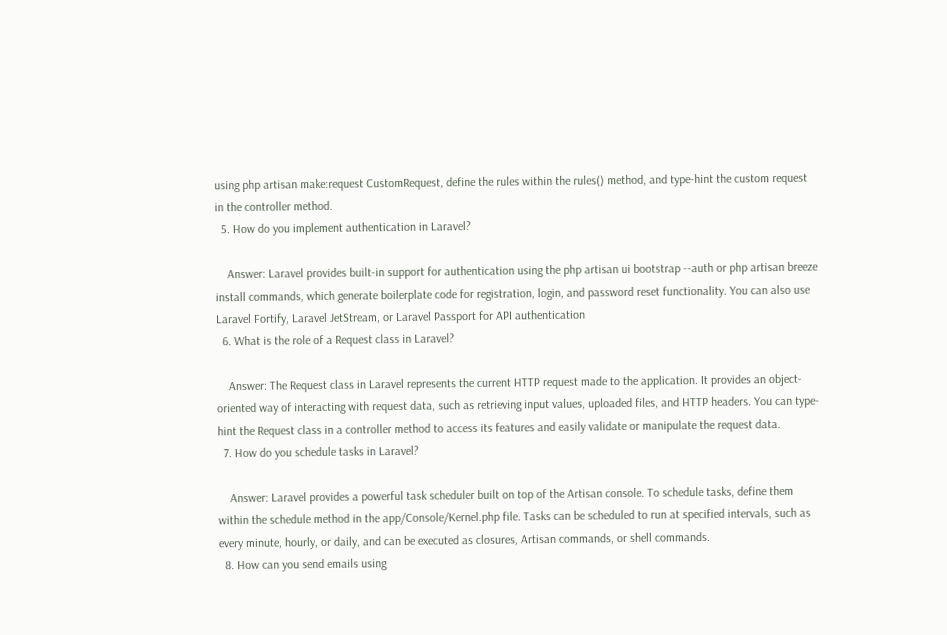using php artisan make:request CustomRequest, define the rules within the rules() method, and type-hint the custom request in the controller method.
  5. How do you implement authentication in Laravel?

    Answer: Laravel provides built-in support for authentication using the php artisan ui bootstrap --auth or php artisan breeze install commands, which generate boilerplate code for registration, login, and password reset functionality. You can also use Laravel Fortify, Laravel JetStream, or Laravel Passport for API authentication
  6. What is the role of a Request class in Laravel?

    Answer: The Request class in Laravel represents the current HTTP request made to the application. It provides an object-oriented way of interacting with request data, such as retrieving input values, uploaded files, and HTTP headers. You can type-hint the Request class in a controller method to access its features and easily validate or manipulate the request data.
  7. How do you schedule tasks in Laravel?

    Answer: Laravel provides a powerful task scheduler built on top of the Artisan console. To schedule tasks, define them within the schedule method in the app/Console/Kernel.php file. Tasks can be scheduled to run at specified intervals, such as every minute, hourly, or daily, and can be executed as closures, Artisan commands, or shell commands.
  8. How can you send emails using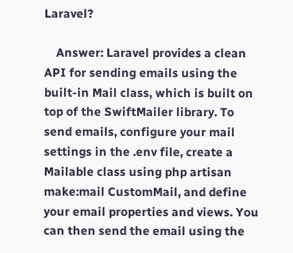Laravel?

    Answer: Laravel provides a clean API for sending emails using the built-in Mail class, which is built on top of the SwiftMailer library. To send emails, configure your mail settings in the .env file, create a Mailable class using php artisan make:mail CustomMail, and define your email properties and views. You can then send the email using the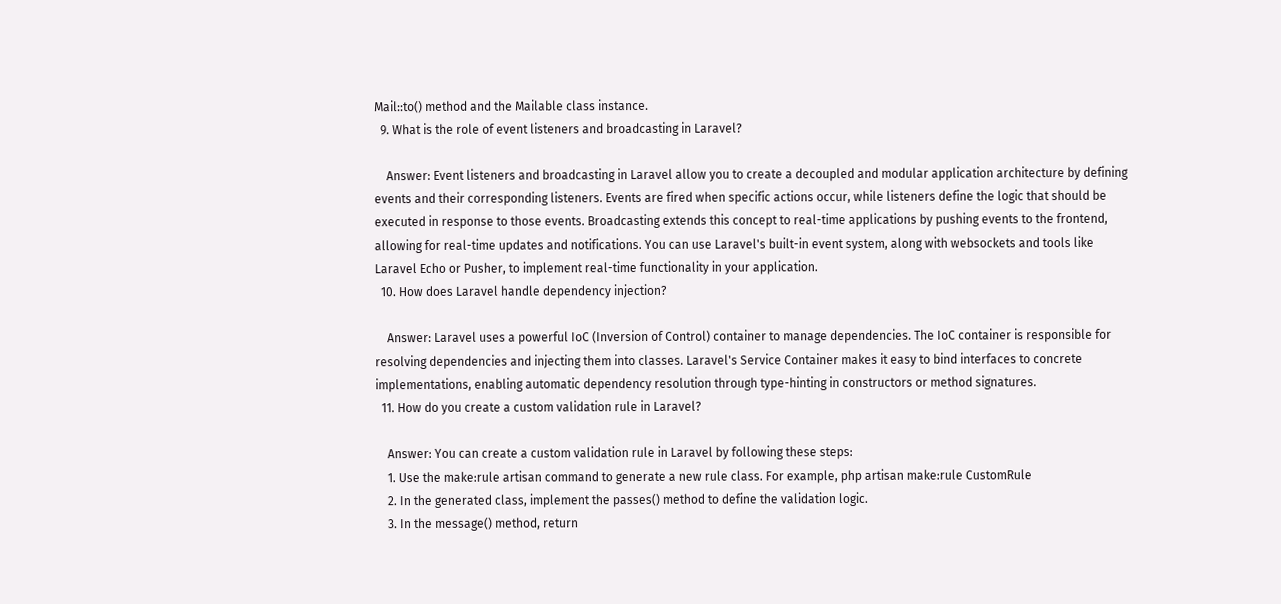Mail::to() method and the Mailable class instance.
  9. What is the role of event listeners and broadcasting in Laravel?

    Answer: Event listeners and broadcasting in Laravel allow you to create a decoupled and modular application architecture by defining events and their corresponding listeners. Events are fired when specific actions occur, while listeners define the logic that should be executed in response to those events. Broadcasting extends this concept to real-time applications by pushing events to the frontend, allowing for real-time updates and notifications. You can use Laravel's built-in event system, along with websockets and tools like Laravel Echo or Pusher, to implement real-time functionality in your application.
  10. How does Laravel handle dependency injection?

    Answer: Laravel uses a powerful IoC (Inversion of Control) container to manage dependencies. The IoC container is responsible for resolving dependencies and injecting them into classes. Laravel's Service Container makes it easy to bind interfaces to concrete implementations, enabling automatic dependency resolution through type-hinting in constructors or method signatures.
  11. How do you create a custom validation rule in Laravel?

    Answer: You can create a custom validation rule in Laravel by following these steps:
    1. Use the make:rule artisan command to generate a new rule class. For example, php artisan make:rule CustomRule
    2. In the generated class, implement the passes() method to define the validation logic.
    3. In the message() method, return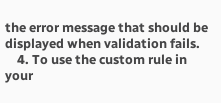the error message that should be displayed when validation fails.
    4. To use the custom rule in your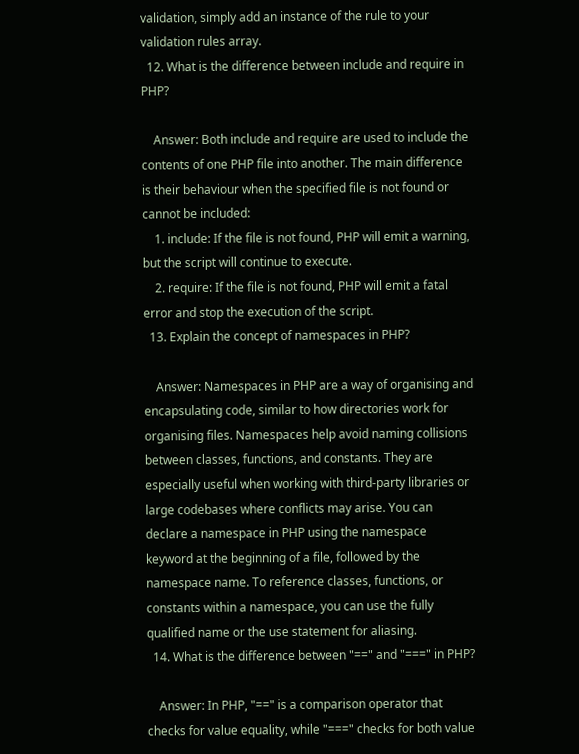validation, simply add an instance of the rule to your validation rules array.
  12. What is the difference between include and require in PHP?

    Answer: Both include and require are used to include the contents of one PHP file into another. The main difference is their behaviour when the specified file is not found or cannot be included:
    1. include: If the file is not found, PHP will emit a warning, but the script will continue to execute.
    2. require: If the file is not found, PHP will emit a fatal error and stop the execution of the script.
  13. Explain the concept of namespaces in PHP?

    Answer: Namespaces in PHP are a way of organising and encapsulating code, similar to how directories work for organising files. Namespaces help avoid naming collisions between classes, functions, and constants. They are especially useful when working with third-party libraries or large codebases where conflicts may arise. You can declare a namespace in PHP using the namespace keyword at the beginning of a file, followed by the namespace name. To reference classes, functions, or constants within a namespace, you can use the fully qualified name or the use statement for aliasing.
  14. What is the difference between "==" and "===" in PHP?

    Answer: In PHP, "==" is a comparison operator that checks for value equality, while "===" checks for both value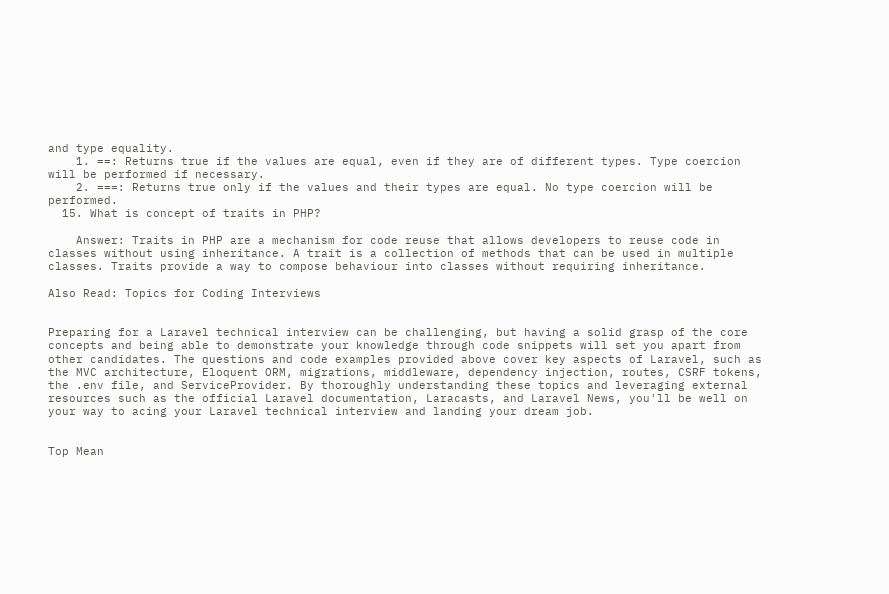and type equality.
    1. ==: Returns true if the values are equal, even if they are of different types. Type coercion will be performed if necessary.
    2. ===: Returns true only if the values and their types are equal. No type coercion will be performed.
  15. What is concept of traits in PHP?

    Answer: Traits in PHP are a mechanism for code reuse that allows developers to reuse code in classes without using inheritance. A trait is a collection of methods that can be used in multiple classes. Traits provide a way to compose behaviour into classes without requiring inheritance.

Also Read: Topics for Coding Interviews


Preparing for a Laravel technical interview can be challenging, but having a solid grasp of the core concepts and being able to demonstrate your knowledge through code snippets will set you apart from other candidates. The questions and code examples provided above cover key aspects of Laravel, such as the MVC architecture, Eloquent ORM, migrations, middleware, dependency injection, routes, CSRF tokens, the .env file, and ServiceProvider. By thoroughly understanding these topics and leveraging external resources such as the official Laravel documentation, Laracasts, and Laravel News, you'll be well on your way to acing your Laravel technical interview and landing your dream job.


Top Mean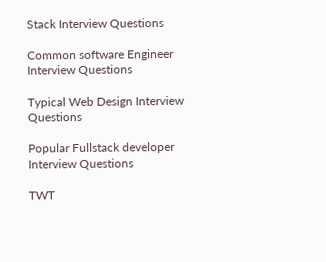Stack Interview Questions

Common software Engineer Interview Questions

Typical Web Design Interview Questions

Popular Fullstack developer Interview Questions

TWT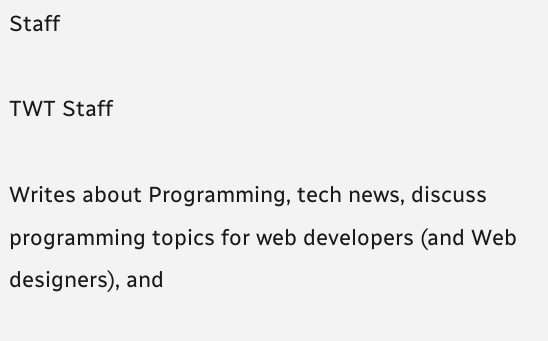Staff

TWT Staff

Writes about Programming, tech news, discuss programming topics for web developers (and Web designers), and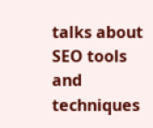talks about SEO tools and techniques